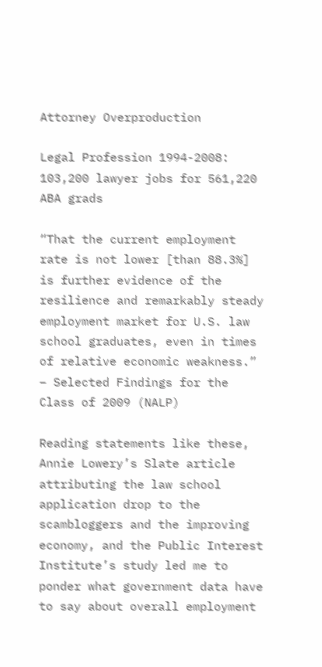Attorney Overproduction

Legal Profession 1994-2008: 103,200 lawyer jobs for 561,220 ABA grads

“That the current employment rate is not lower [than 88.3%] is further evidence of the resilience and remarkably steady employment market for U.S. law school graduates, even in times of relative economic weakness.” – Selected Findings for the Class of 2009 (NALP)

Reading statements like these, Annie Lowery’s Slate article attributing the law school application drop to the scambloggers and the improving economy, and the Public Interest Institute’s study led me to ponder what government data have to say about overall employment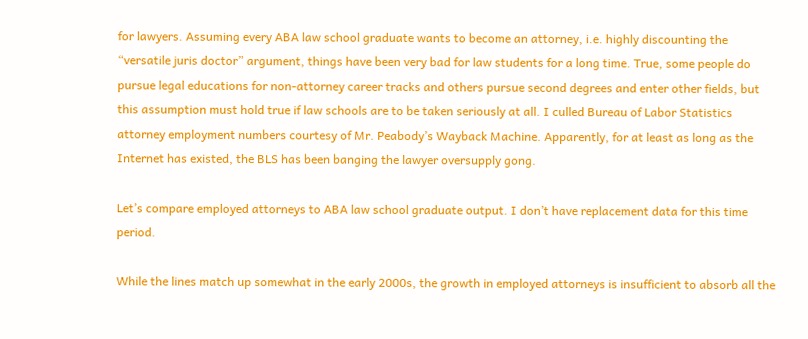for lawyers. Assuming every ABA law school graduate wants to become an attorney, i.e. highly discounting the “versatile juris doctor” argument, things have been very bad for law students for a long time. True, some people do pursue legal educations for non-attorney career tracks and others pursue second degrees and enter other fields, but this assumption must hold true if law schools are to be taken seriously at all. I culled Bureau of Labor Statistics attorney employment numbers courtesy of Mr. Peabody’s Wayback Machine. Apparently, for at least as long as the Internet has existed, the BLS has been banging the lawyer oversupply gong.

Let’s compare employed attorneys to ABA law school graduate output. I don’t have replacement data for this time period.

While the lines match up somewhat in the early 2000s, the growth in employed attorneys is insufficient to absorb all the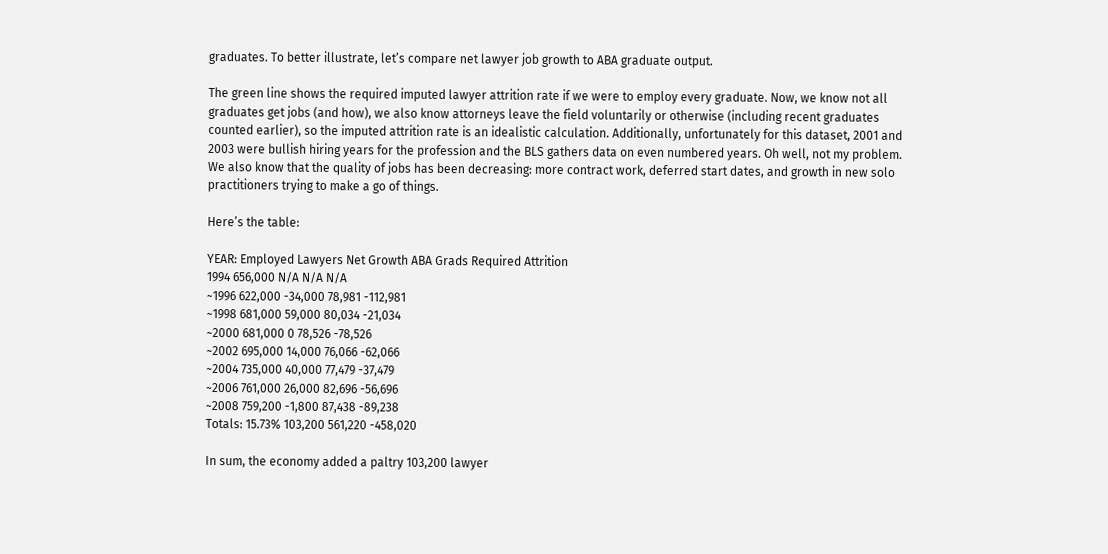graduates. To better illustrate, let’s compare net lawyer job growth to ABA graduate output.

The green line shows the required imputed lawyer attrition rate if we were to employ every graduate. Now, we know not all graduates get jobs (and how), we also know attorneys leave the field voluntarily or otherwise (including recent graduates counted earlier), so the imputed attrition rate is an idealistic calculation. Additionally, unfortunately for this dataset, 2001 and 2003 were bullish hiring years for the profession and the BLS gathers data on even numbered years. Oh well, not my problem. We also know that the quality of jobs has been decreasing: more contract work, deferred start dates, and growth in new solo practitioners trying to make a go of things.

Here’s the table:

YEAR: Employed Lawyers Net Growth ABA Grads Required Attrition
1994 656,000 N/A N/A N/A
~1996 622,000 -34,000 78,981 -112,981
~1998 681,000 59,000 80,034 -21,034
~2000 681,000 0 78,526 -78,526
~2002 695,000 14,000 76,066 -62,066
~2004 735,000 40,000 77,479 -37,479
~2006 761,000 26,000 82,696 -56,696
~2008 759,200 -1,800 87,438 -89,238
Totals: 15.73% 103,200 561,220 -458,020

In sum, the economy added a paltry 103,200 lawyer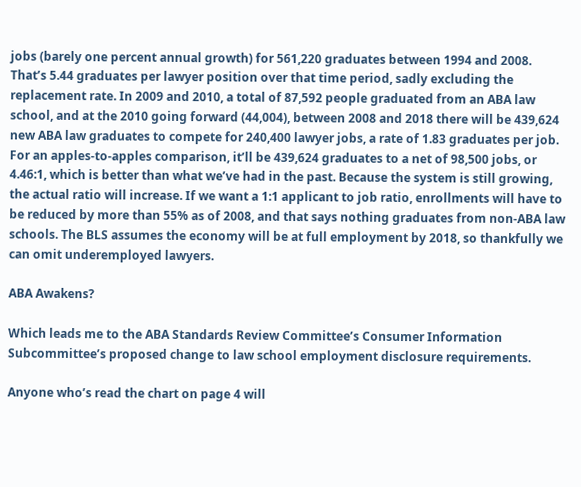jobs (barely one percent annual growth) for 561,220 graduates between 1994 and 2008. That’s 5.44 graduates per lawyer position over that time period, sadly excluding the replacement rate. In 2009 and 2010, a total of 87,592 people graduated from an ABA law school, and at the 2010 going forward (44,004), between 2008 and 2018 there will be 439,624 new ABA law graduates to compete for 240,400 lawyer jobs, a rate of 1.83 graduates per job. For an apples-to-apples comparison, it’ll be 439,624 graduates to a net of 98,500 jobs, or 4.46:1, which is better than what we’ve had in the past. Because the system is still growing, the actual ratio will increase. If we want a 1:1 applicant to job ratio, enrollments will have to be reduced by more than 55% as of 2008, and that says nothing graduates from non-ABA law schools. The BLS assumes the economy will be at full employment by 2018, so thankfully we can omit underemployed lawyers.

ABA Awakens?

Which leads me to the ABA Standards Review Committee’s Consumer Information Subcommittee’s proposed change to law school employment disclosure requirements.

Anyone who’s read the chart on page 4 will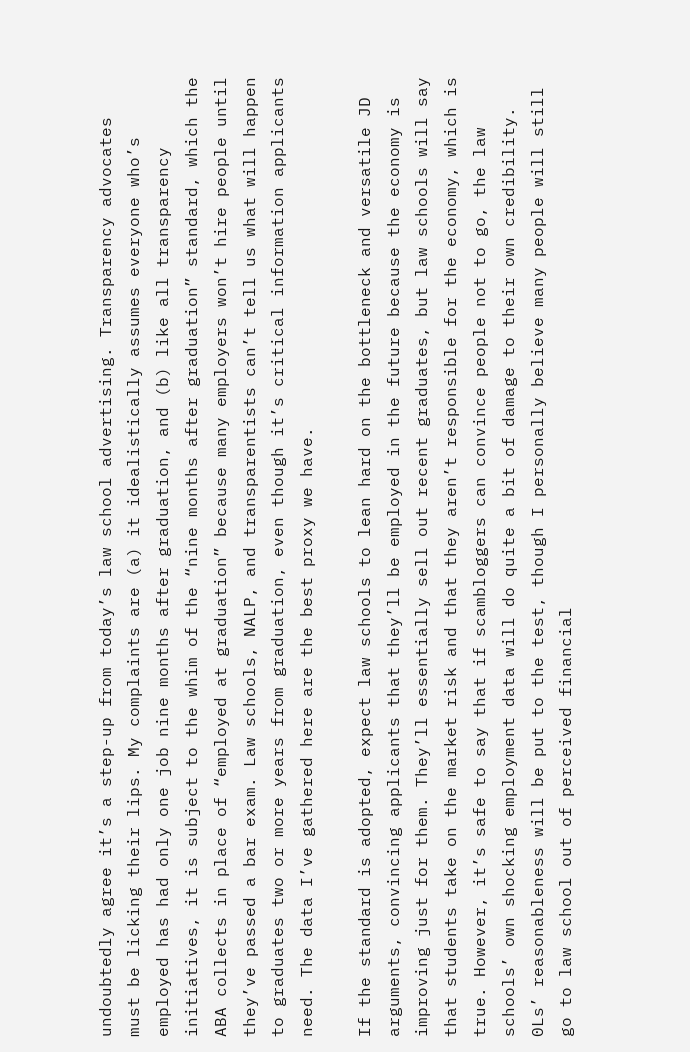undoubtedly agree it’s a step-up from today’s law school advertising. Transparency advocates must be licking their lips. My complaints are (a) it idealistically assumes everyone who’s employed has had only one job nine months after graduation, and (b) like all transparency initiatives, it is subject to the whim of the “nine months after graduation” standard, which the ABA collects in place of “employed at graduation” because many employers won’t hire people until they’ve passed a bar exam. Law schools, NALP, and transparentists can’t tell us what will happen to graduates two or more years from graduation, even though it’s critical information applicants need. The data I’ve gathered here are the best proxy we have.

If the standard is adopted, expect law schools to lean hard on the bottleneck and versatile JD arguments, convincing applicants that they’ll be employed in the future because the economy is improving just for them. They’ll essentially sell out recent graduates, but law schools will say that students take on the market risk and that they aren’t responsible for the economy, which is true. However, it’s safe to say that if scambloggers can convince people not to go, the law schools’ own shocking employment data will do quite a bit of damage to their own credibility. 0Ls’ reasonableness will be put to the test, though I personally believe many people will still go to law school out of perceived financial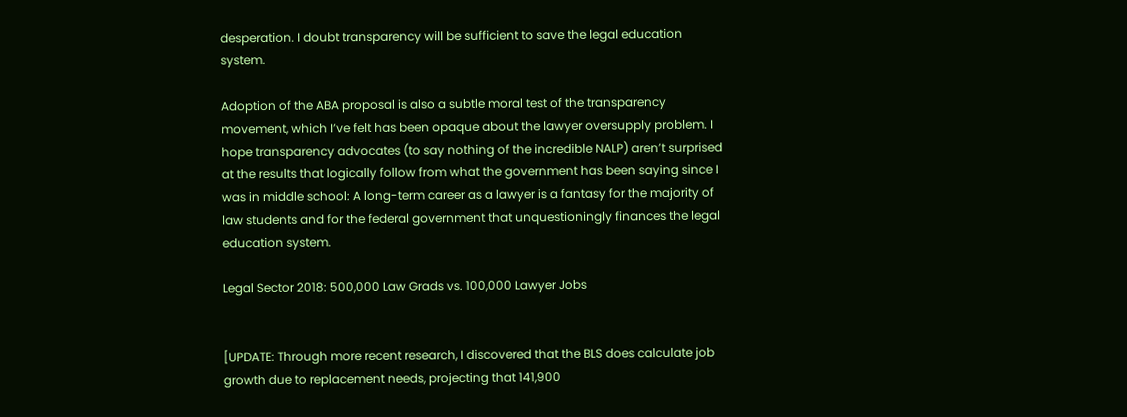desperation. I doubt transparency will be sufficient to save the legal education system.

Adoption of the ABA proposal is also a subtle moral test of the transparency movement, which I’ve felt has been opaque about the lawyer oversupply problem. I hope transparency advocates (to say nothing of the incredible NALP) aren’t surprised at the results that logically follow from what the government has been saying since I was in middle school: A long-term career as a lawyer is a fantasy for the majority of law students and for the federal government that unquestioningly finances the legal education system.

Legal Sector 2018: 500,000 Law Grads vs. 100,000 Lawyer Jobs


[UPDATE: Through more recent research, I discovered that the BLS does calculate job growth due to replacement needs, projecting that 141,900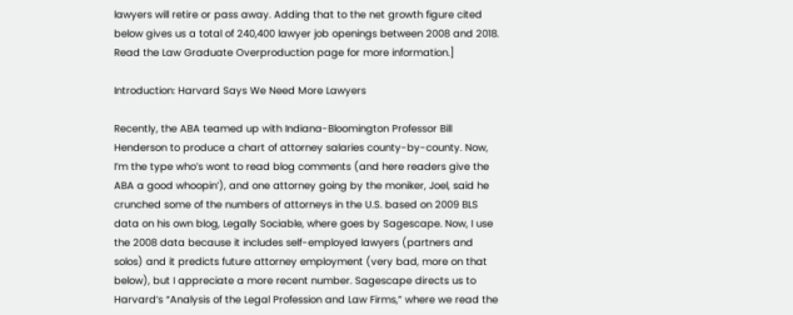lawyers will retire or pass away. Adding that to the net growth figure cited below gives us a total of 240,400 lawyer job openings between 2008 and 2018. Read the Law Graduate Overproduction page for more information.]

Introduction: Harvard Says We Need More Lawyers

Recently, the ABA teamed up with Indiana-Bloomington Professor Bill Henderson to produce a chart of attorney salaries county-by-county. Now, I’m the type who’s wont to read blog comments (and here readers give the ABA a good whoopin’), and one attorney going by the moniker, Joel, said he crunched some of the numbers of attorneys in the U.S. based on 2009 BLS data on his own blog, Legally Sociable, where goes by Sagescape. Now, I use the 2008 data because it includes self-employed lawyers (partners and solos) and it predicts future attorney employment (very bad, more on that below), but I appreciate a more recent number. Sagescape directs us to Harvard’s “Analysis of the Legal Profession and Law Firms,” where we read the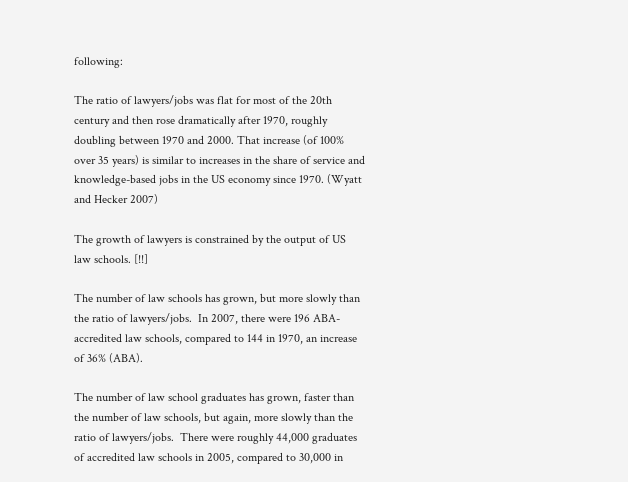following:

The ratio of lawyers/jobs was flat for most of the 20th century and then rose dramatically after 1970, roughly doubling between 1970 and 2000. That increase (of 100% over 35 years) is similar to increases in the share of service and knowledge-based jobs in the US economy since 1970. (Wyatt and Hecker 2007)

The growth of lawyers is constrained by the output of US law schools. [!!]

The number of law schools has grown, but more slowly than the ratio of lawyers/jobs.  In 2007, there were 196 ABA-accredited law schools, compared to 144 in 1970, an increase of 36% (ABA).

The number of law school graduates has grown, faster than the number of law schools, but again, more slowly than the ratio of lawyers/jobs.  There were roughly 44,000 graduates of accredited law schools in 2005, compared to 30,000 in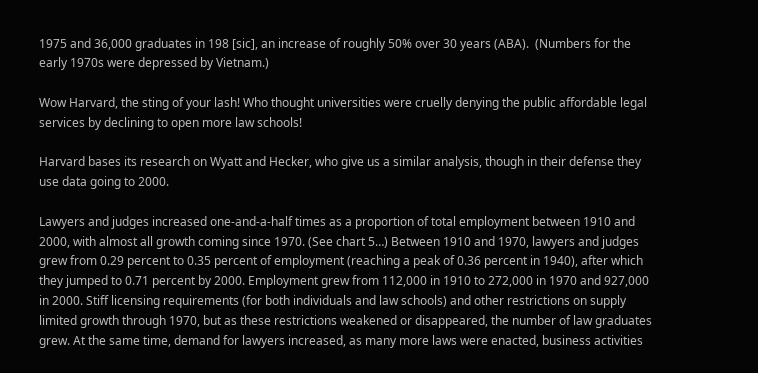1975 and 36,000 graduates in 198 [sic], an increase of roughly 50% over 30 years (ABA).  (Numbers for the early 1970s were depressed by Vietnam.)

Wow Harvard, the sting of your lash! Who thought universities were cruelly denying the public affordable legal services by declining to open more law schools!

Harvard bases its research on Wyatt and Hecker, who give us a similar analysis, though in their defense they use data going to 2000.

Lawyers and judges increased one-and-a-half times as a proportion of total employment between 1910 and 2000, with almost all growth coming since 1970. (See chart 5…) Between 1910 and 1970, lawyers and judges grew from 0.29 percent to 0.35 percent of employment (reaching a peak of 0.36 percent in 1940), after which they jumped to 0.71 percent by 2000. Employment grew from 112,000 in 1910 to 272,000 in 1970 and 927,000 in 2000. Stiff licensing requirements (for both individuals and law schools) and other restrictions on supply limited growth through 1970, but as these restrictions weakened or disappeared, the number of law graduates grew. At the same time, demand for lawyers increased, as many more laws were enacted, business activities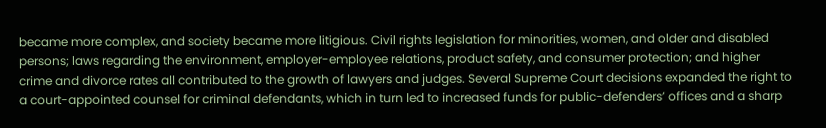became more complex, and society became more litigious. Civil rights legislation for minorities, women, and older and disabled persons; laws regarding the environment, employer-employee relations, product safety, and consumer protection; and higher crime and divorce rates all contributed to the growth of lawyers and judges. Several Supreme Court decisions expanded the right to a court-appointed counsel for criminal defendants, which in turn led to increased funds for public-defenders’ offices and a sharp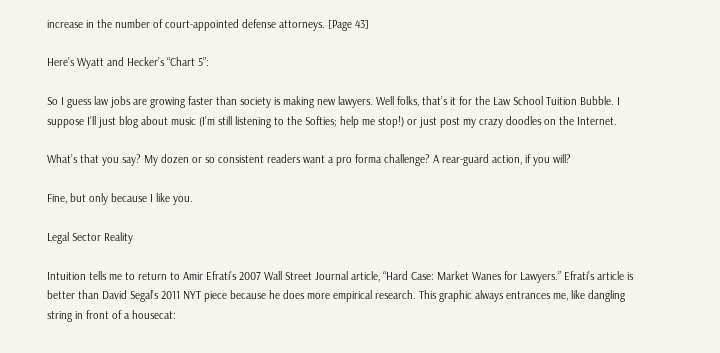increase in the number of court-appointed defense attorneys. [Page 43]

Here’s Wyatt and Hecker’s “Chart 5”:

So I guess law jobs are growing faster than society is making new lawyers. Well folks, that’s it for the Law School Tuition Bubble. I suppose I’ll just blog about music (I’m still listening to the Softies; help me stop!) or just post my crazy doodles on the Internet.

What’s that you say? My dozen or so consistent readers want a pro forma challenge? A rear-guard action, if you will?

Fine, but only because I like you.

Legal Sector Reality

Intuition tells me to return to Amir Efrati’s 2007 Wall Street Journal article, “Hard Case: Market Wanes for Lawyers.” Efrati’s article is better than David Segal’s 2011 NYT piece because he does more empirical research. This graphic always entrances me, like dangling string in front of a housecat: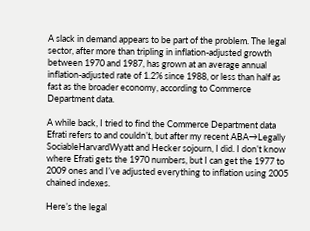A slack in demand appears to be part of the problem. The legal sector, after more than tripling in inflation-adjusted growth between 1970 and 1987, has grown at an average annual inflation-adjusted rate of 1.2% since 1988, or less than half as fast as the broader economy, according to Commerce Department data.

A while back, I tried to find the Commerce Department data Efrati refers to and couldn’t, but after my recent ABA→Legally SociableHarvardWyatt and Hecker sojourn, I did. I don’t know where Efrati gets the 1970 numbers, but I can get the 1977 to 2009 ones and I’ve adjusted everything to inflation using 2005 chained indexes.

Here’s the legal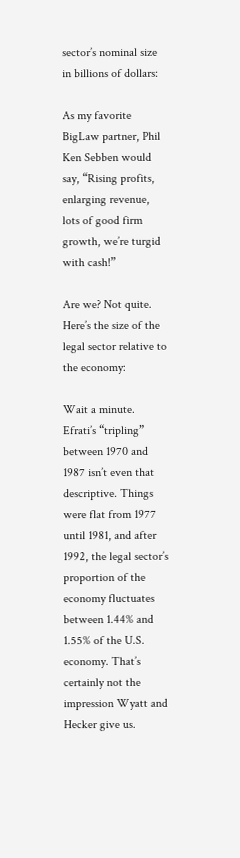sector’s nominal size in billions of dollars:

As my favorite BigLaw partner, Phil Ken Sebben would say, “Rising profits, enlarging revenue, lots of good firm growth, we’re turgid with cash!”

Are we? Not quite. Here’s the size of the legal sector relative to the economy:

Wait a minute. Efrati’s “tripling” between 1970 and 1987 isn’t even that descriptive. Things were flat from 1977 until 1981, and after 1992, the legal sector’s proportion of the economy fluctuates between 1.44% and 1.55% of the U.S. economy. That’s certainly not the impression Wyatt and Hecker give us.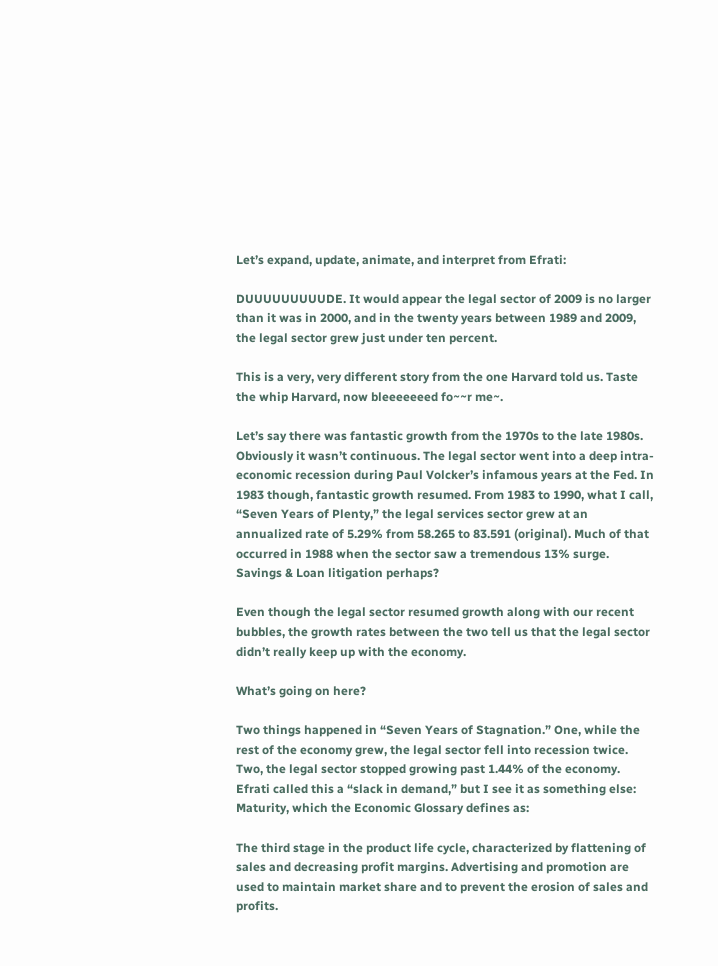Let’s expand, update, animate, and interpret from Efrati:

DUUUUUUUUUDE. It would appear the legal sector of 2009 is no larger than it was in 2000, and in the twenty years between 1989 and 2009, the legal sector grew just under ten percent.

This is a very, very different story from the one Harvard told us. Taste the whip Harvard, now bleeeeeeed fo~~r me~.

Let’s say there was fantastic growth from the 1970s to the late 1980s. Obviously it wasn’t continuous. The legal sector went into a deep intra-economic recession during Paul Volcker’s infamous years at the Fed. In 1983 though, fantastic growth resumed. From 1983 to 1990, what I call, “Seven Years of Plenty,” the legal services sector grew at an annualized rate of 5.29% from 58.265 to 83.591 (original). Much of that occurred in 1988 when the sector saw a tremendous 13% surge. Savings & Loan litigation perhaps?

Even though the legal sector resumed growth along with our recent bubbles, the growth rates between the two tell us that the legal sector didn’t really keep up with the economy.

What’s going on here?

Two things happened in “Seven Years of Stagnation.” One, while the rest of the economy grew, the legal sector fell into recession twice. Two, the legal sector stopped growing past 1.44% of the economy. Efrati called this a “slack in demand,” but I see it as something else: Maturity, which the Economic Glossary defines as:

The third stage in the product life cycle, characterized by flattening of sales and decreasing profit margins. Advertising and promotion are used to maintain market share and to prevent the erosion of sales and profits.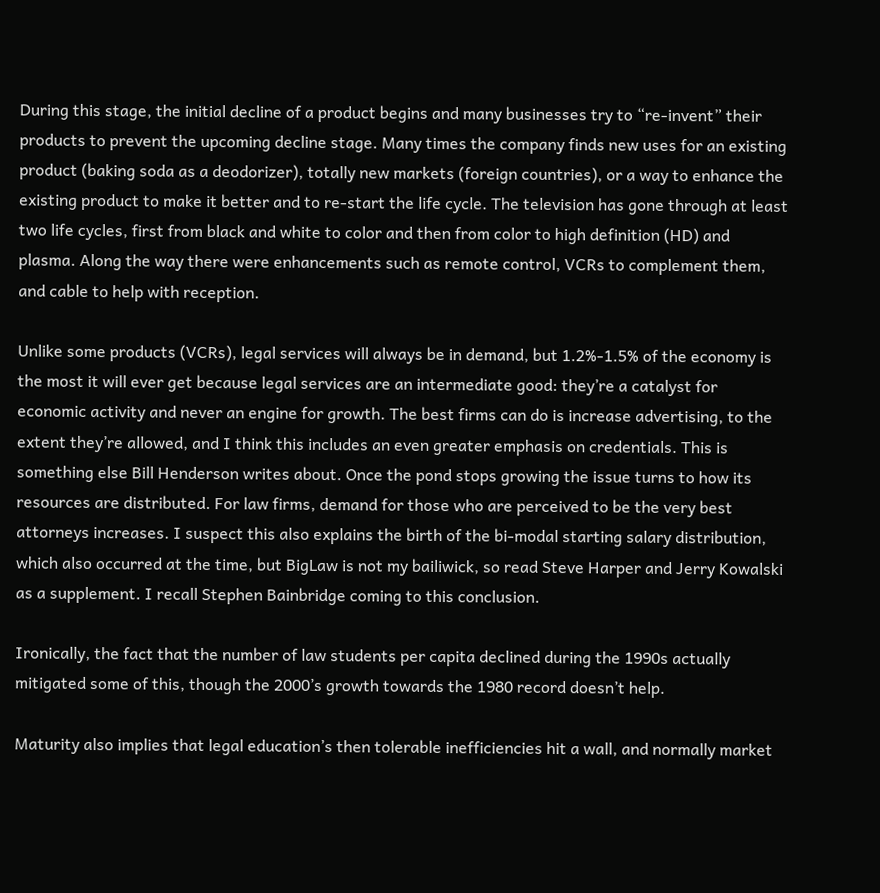During this stage, the initial decline of a product begins and many businesses try to “re-invent” their products to prevent the upcoming decline stage. Many times the company finds new uses for an existing product (baking soda as a deodorizer), totally new markets (foreign countries), or a way to enhance the existing product to make it better and to re-start the life cycle. The television has gone through at least two life cycles, first from black and white to color and then from color to high definition (HD) and plasma. Along the way there were enhancements such as remote control, VCRs to complement them, and cable to help with reception.

Unlike some products (VCRs), legal services will always be in demand, but 1.2%-1.5% of the economy is the most it will ever get because legal services are an intermediate good: they’re a catalyst for economic activity and never an engine for growth. The best firms can do is increase advertising, to the extent they’re allowed, and I think this includes an even greater emphasis on credentials. This is something else Bill Henderson writes about. Once the pond stops growing the issue turns to how its resources are distributed. For law firms, demand for those who are perceived to be the very best attorneys increases. I suspect this also explains the birth of the bi-modal starting salary distribution, which also occurred at the time, but BigLaw is not my bailiwick, so read Steve Harper and Jerry Kowalski as a supplement. I recall Stephen Bainbridge coming to this conclusion.

Ironically, the fact that the number of law students per capita declined during the 1990s actually mitigated some of this, though the 2000’s growth towards the 1980 record doesn’t help.

Maturity also implies that legal education’s then tolerable inefficiencies hit a wall, and normally market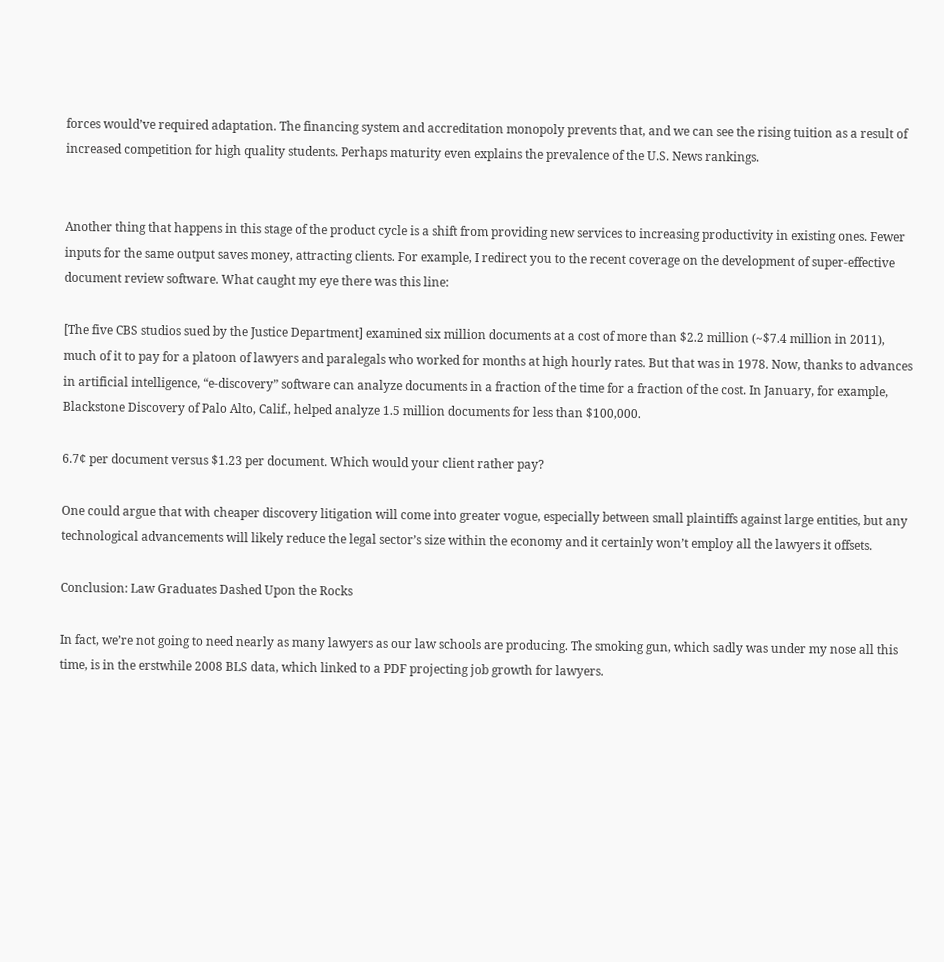forces would’ve required adaptation. The financing system and accreditation monopoly prevents that, and we can see the rising tuition as a result of increased competition for high quality students. Perhaps maturity even explains the prevalence of the U.S. News rankings.


Another thing that happens in this stage of the product cycle is a shift from providing new services to increasing productivity in existing ones. Fewer inputs for the same output saves money, attracting clients. For example, I redirect you to the recent coverage on the development of super-effective document review software. What caught my eye there was this line:

[The five CBS studios sued by the Justice Department] examined six million documents at a cost of more than $2.2 million (~$7.4 million in 2011), much of it to pay for a platoon of lawyers and paralegals who worked for months at high hourly rates. But that was in 1978. Now, thanks to advances in artificial intelligence, “e-discovery” software can analyze documents in a fraction of the time for a fraction of the cost. In January, for example, Blackstone Discovery of Palo Alto, Calif., helped analyze 1.5 million documents for less than $100,000.

6.7¢ per document versus $1.23 per document. Which would your client rather pay?

One could argue that with cheaper discovery litigation will come into greater vogue, especially between small plaintiffs against large entities, but any technological advancements will likely reduce the legal sector’s size within the economy and it certainly won’t employ all the lawyers it offsets.

Conclusion: Law Graduates Dashed Upon the Rocks

In fact, we’re not going to need nearly as many lawyers as our law schools are producing. The smoking gun, which sadly was under my nose all this time, is in the erstwhile 2008 BLS data, which linked to a PDF projecting job growth for lawyers.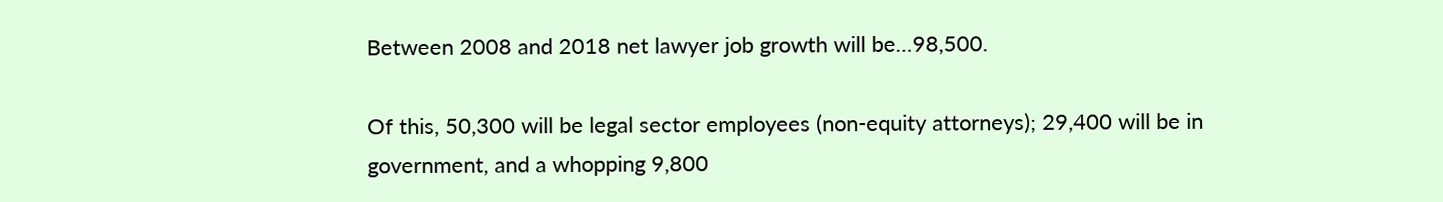Between 2008 and 2018 net lawyer job growth will be…98,500.

Of this, 50,300 will be legal sector employees (non-equity attorneys); 29,400 will be in government, and a whopping 9,800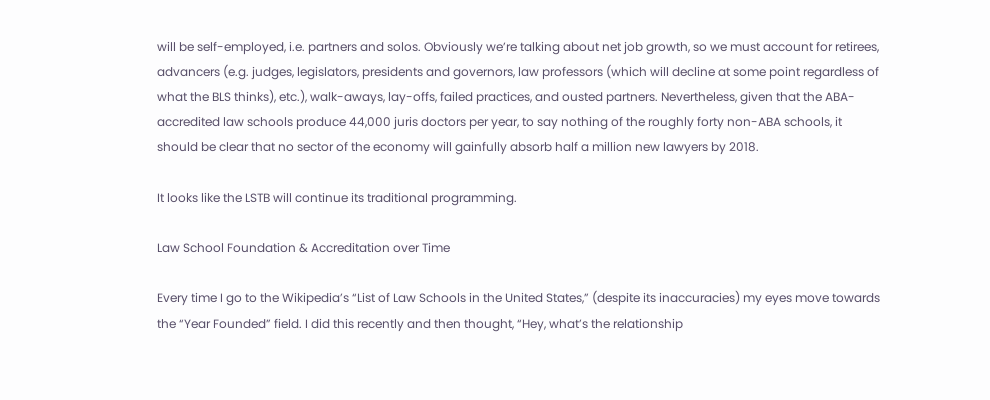will be self-employed, i.e. partners and solos. Obviously we’re talking about net job growth, so we must account for retirees, advancers (e.g. judges, legislators, presidents and governors, law professors (which will decline at some point regardless of what the BLS thinks), etc.), walk-aways, lay-offs, failed practices, and ousted partners. Nevertheless, given that the ABA-accredited law schools produce 44,000 juris doctors per year, to say nothing of the roughly forty non-ABA schools, it should be clear that no sector of the economy will gainfully absorb half a million new lawyers by 2018.

It looks like the LSTB will continue its traditional programming.

Law School Foundation & Accreditation over Time

Every time I go to the Wikipedia’s “List of Law Schools in the United States,” (despite its inaccuracies) my eyes move towards the “Year Founded” field. I did this recently and then thought, “Hey, what’s the relationship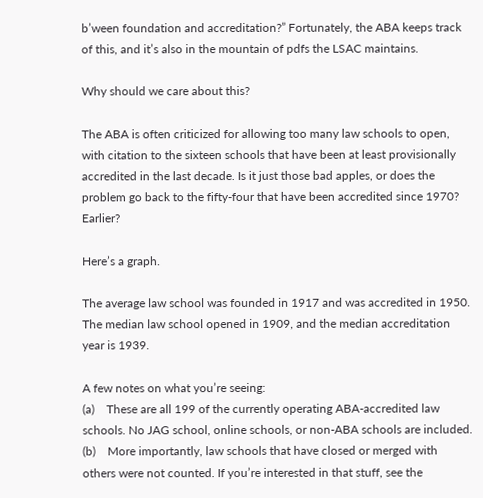b’ween foundation and accreditation?” Fortunately, the ABA keeps track of this, and it’s also in the mountain of pdfs the LSAC maintains.

Why should we care about this?

The ABA is often criticized for allowing too many law schools to open, with citation to the sixteen schools that have been at least provisionally accredited in the last decade. Is it just those bad apples, or does the problem go back to the fifty-four that have been accredited since 1970? Earlier?

Here’s a graph.

The average law school was founded in 1917 and was accredited in 1950. The median law school opened in 1909, and the median accreditation year is 1939.

A few notes on what you’re seeing:
(a)    These are all 199 of the currently operating ABA-accredited law schools. No JAG school, online schools, or non-ABA schools are included.
(b)    More importantly, law schools that have closed or merged with others were not counted. If you’re interested in that stuff, see the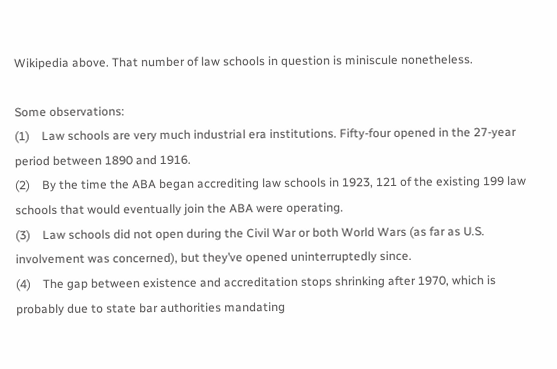Wikipedia above. That number of law schools in question is miniscule nonetheless.

Some observations:
(1)    Law schools are very much industrial era institutions. Fifty-four opened in the 27-year period between 1890 and 1916.
(2)    By the time the ABA began accrediting law schools in 1923, 121 of the existing 199 law schools that would eventually join the ABA were operating.
(3)    Law schools did not open during the Civil War or both World Wars (as far as U.S. involvement was concerned), but they’ve opened uninterruptedly since.
(4)    The gap between existence and accreditation stops shrinking after 1970, which is probably due to state bar authorities mandating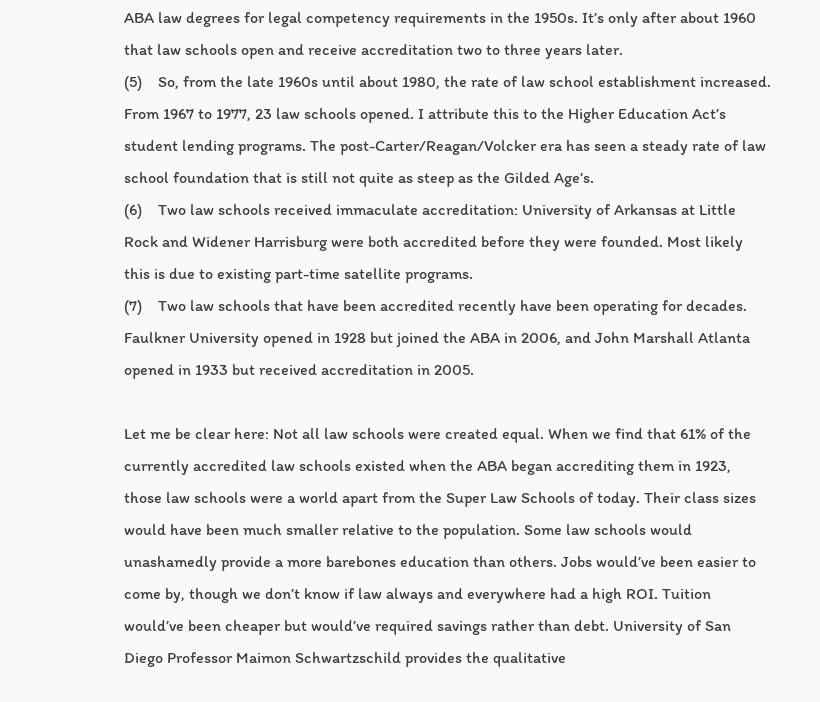ABA law degrees for legal competency requirements in the 1950s. It’s only after about 1960 that law schools open and receive accreditation two to three years later.
(5)    So, from the late 1960s until about 1980, the rate of law school establishment increased. From 1967 to 1977, 23 law schools opened. I attribute this to the Higher Education Act’s student lending programs. The post-Carter/Reagan/Volcker era has seen a steady rate of law school foundation that is still not quite as steep as the Gilded Age’s.
(6)    Two law schools received immaculate accreditation: University of Arkansas at Little Rock and Widener Harrisburg were both accredited before they were founded. Most likely this is due to existing part-time satellite programs.
(7)    Two law schools that have been accredited recently have been operating for decades. Faulkner University opened in 1928 but joined the ABA in 2006, and John Marshall Atlanta opened in 1933 but received accreditation in 2005.

Let me be clear here: Not all law schools were created equal. When we find that 61% of the currently accredited law schools existed when the ABA began accrediting them in 1923, those law schools were a world apart from the Super Law Schools of today. Their class sizes would have been much smaller relative to the population. Some law schools would unashamedly provide a more barebones education than others. Jobs would’ve been easier to come by, though we don’t know if law always and everywhere had a high ROI. Tuition would’ve been cheaper but would’ve required savings rather than debt. University of San Diego Professor Maimon Schwartzschild provides the qualitative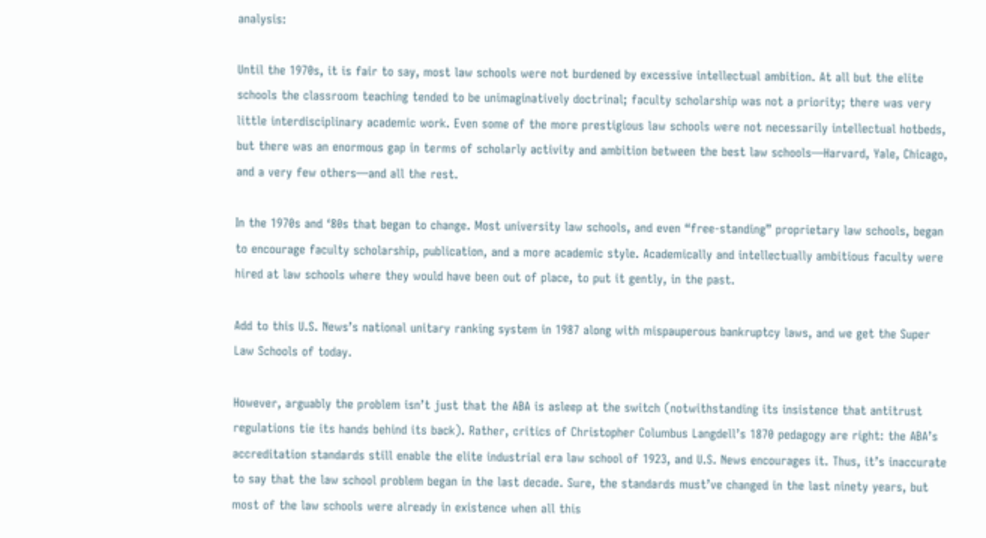analysis:

Until the 1970s, it is fair to say, most law schools were not burdened by excessive intellectual ambition. At all but the elite schools the classroom teaching tended to be unimaginatively doctrinal; faculty scholarship was not a priority; there was very little interdisciplinary academic work. Even some of the more prestigious law schools were not necessarily intellectual hotbeds, but there was an enormous gap in terms of scholarly activity and ambition between the best law schools—Harvard, Yale, Chicago, and a very few others—and all the rest.

In the 1970s and ‘80s that began to change. Most university law schools, and even “free-standing” proprietary law schools, began to encourage faculty scholarship, publication, and a more academic style. Academically and intellectually ambitious faculty were hired at law schools where they would have been out of place, to put it gently, in the past.

Add to this U.S. News’s national unitary ranking system in 1987 along with mispauperous bankruptcy laws, and we get the Super Law Schools of today.

However, arguably the problem isn’t just that the ABA is asleep at the switch (notwithstanding its insistence that antitrust regulations tie its hands behind its back). Rather, critics of Christopher Columbus Langdell’s 1870 pedagogy are right: the ABA’s accreditation standards still enable the elite industrial era law school of 1923, and U.S. News encourages it. Thus, it’s inaccurate to say that the law school problem began in the last decade. Sure, the standards must’ve changed in the last ninety years, but most of the law schools were already in existence when all this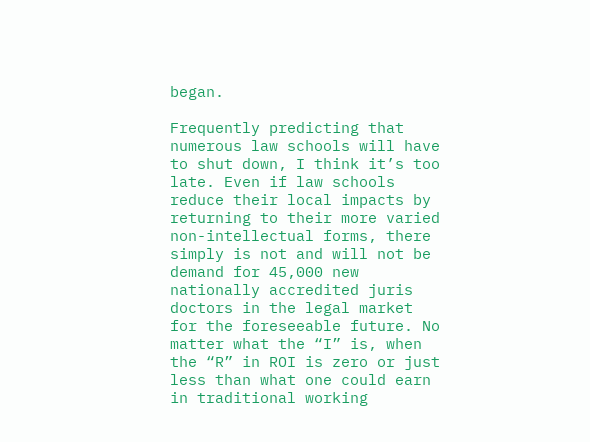began.

Frequently predicting that numerous law schools will have to shut down, I think it’s too late. Even if law schools reduce their local impacts by returning to their more varied non-intellectual forms, there simply is not and will not be demand for 45,000 new nationally accredited juris doctors in the legal market for the foreseeable future. No matter what the “I” is, when the “R” in ROI is zero or just less than what one could earn in traditional working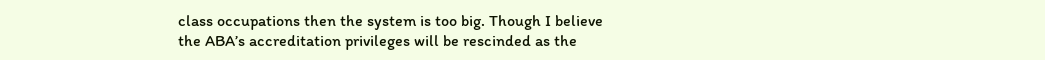class occupations then the system is too big. Though I believe the ABA’s accreditation privileges will be rescinded as the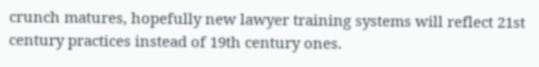crunch matures, hopefully new lawyer training systems will reflect 21st century practices instead of 19th century ones.